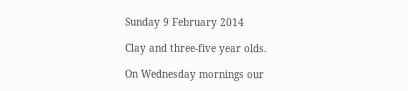Sunday 9 February 2014

Clay and three-five year olds.

On Wednesday mornings our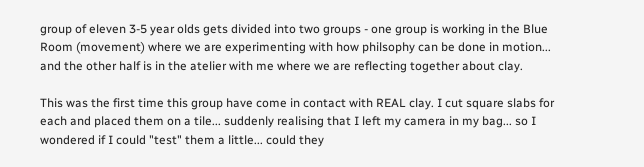group of eleven 3-5 year olds gets divided into two groups - one group is working in the Blue Room (movement) where we are experimenting with how philsophy can be done in motion... and the other half is in the atelier with me where we are reflecting together about clay.

This was the first time this group have come in contact with REAL clay. I cut square slabs for each and placed them on a tile... suddenly realising that I left my camera in my bag... so I wondered if I could "test" them a little... could they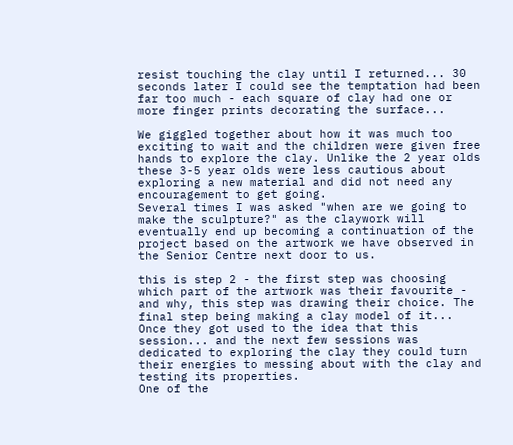resist touching the clay until I returned... 30 seconds later I could see the temptation had been far too much - each square of clay had one or more finger prints decorating the surface...

We giggled together about how it was much too exciting to wait and the children were given free hands to explore the clay. Unlike the 2 year olds these 3-5 year olds were less cautious about exploring a new material and did not need any encouragement to get going.
Several times I was asked "when are we going to make the sculpture?" as the claywork will eventually end up becoming a continuation of the project based on the artwork we have observed in the Senior Centre next door to us.

this is step 2 - the first step was choosing which part of the artwork was their favourite - and why, this step was drawing their choice. The final step being making a clay model of it...
Once they got used to the idea that this session... and the next few sessions was dedicated to exploring the clay they could turn their energies to messing about with the clay and testing its properties.
One of the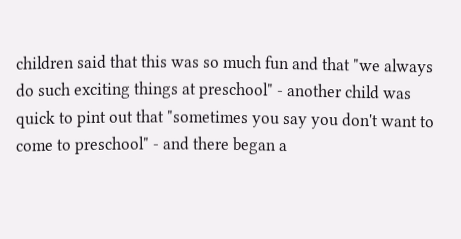children said that this was so much fun and that "we always do such exciting things at preschool" - another child was quick to pint out that "sometimes you say you don't want to come to preschool" - and there began a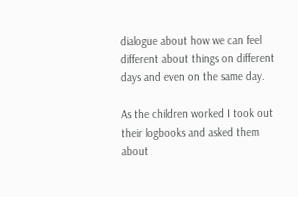dialogue about how we can feel different about things on different days and even on the same day.

As the children worked I took out their logbooks and asked them about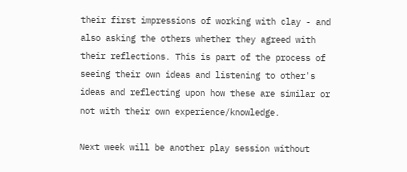their first impressions of working with clay - and also asking the others whether they agreed with their reflections. This is part of the process of seeing their own ideas and listening to other's ideas and reflecting upon how these are similar or not with their own experience/knowledge.

Next week will be another play session without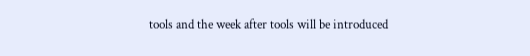tools and the week after tools will be introduced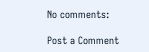No comments:

Post a Comment